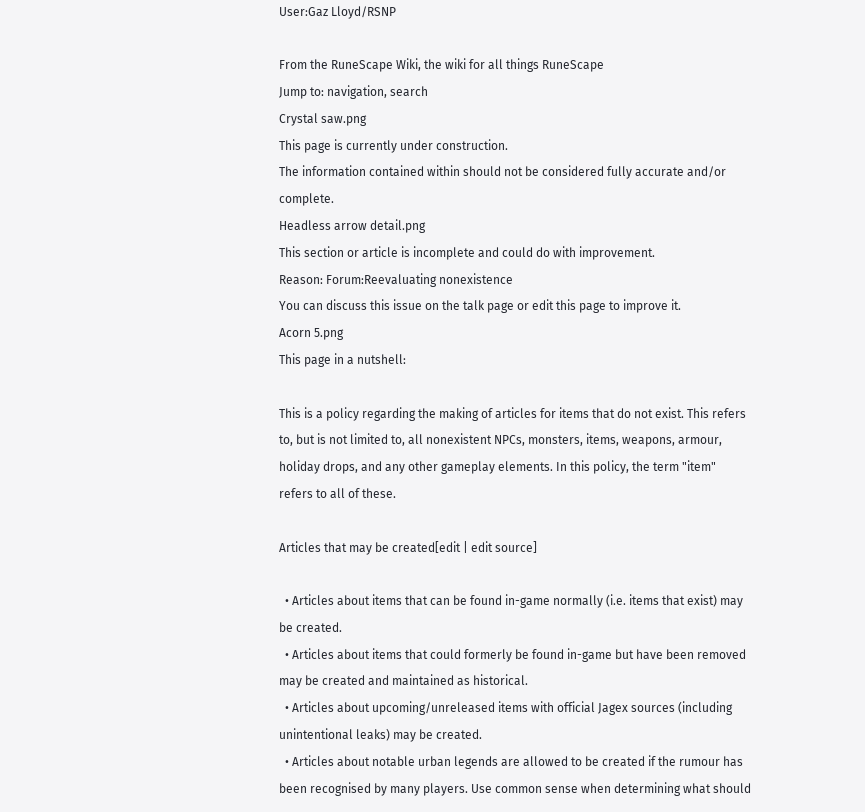User:Gaz Lloyd/RSNP

From the RuneScape Wiki, the wiki for all things RuneScape
Jump to: navigation, search
Crystal saw.png
This page is currently under construction.
The information contained within should not be considered fully accurate and/or complete.
Headless arrow detail.png
This section or article is incomplete and could do with improvement.
Reason: Forum:Reevaluating nonexistence
You can discuss this issue on the talk page or edit this page to improve it.
Acorn 5.png
This page in a nutshell:

This is a policy regarding the making of articles for items that do not exist. This refers to, but is not limited to, all nonexistent NPCs, monsters, items, weapons, armour, holiday drops, and any other gameplay elements. In this policy, the term "item" refers to all of these.

Articles that may be created[edit | edit source]

  • Articles about items that can be found in-game normally (i.e. items that exist) may be created.
  • Articles about items that could formerly be found in-game but have been removed may be created and maintained as historical.
  • Articles about upcoming/unreleased items with official Jagex sources (including unintentional leaks) may be created.
  • Articles about notable urban legends are allowed to be created if the rumour has been recognised by many players. Use common sense when determining what should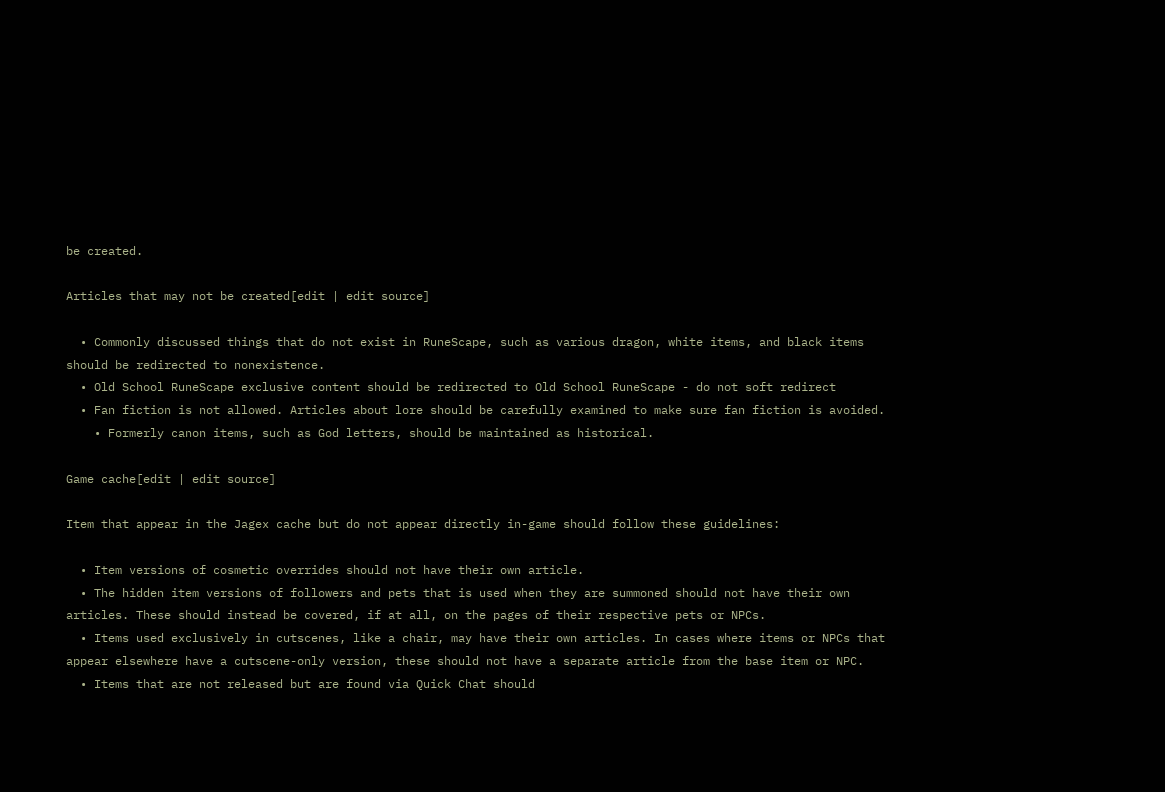be created.

Articles that may not be created[edit | edit source]

  • Commonly discussed things that do not exist in RuneScape, such as various dragon, white items, and black items should be redirected to nonexistence.
  • Old School RuneScape exclusive content should be redirected to Old School RuneScape - do not soft redirect
  • Fan fiction is not allowed. Articles about lore should be carefully examined to make sure fan fiction is avoided.
    • Formerly canon items, such as God letters, should be maintained as historical.

Game cache[edit | edit source]

Item that appear in the Jagex cache but do not appear directly in-game should follow these guidelines:

  • Item versions of cosmetic overrides should not have their own article.
  • The hidden item versions of followers and pets that is used when they are summoned should not have their own articles. These should instead be covered, if at all, on the pages of their respective pets or NPCs.
  • Items used exclusively in cutscenes, like a chair, may have their own articles. In cases where items or NPCs that appear elsewhere have a cutscene-only version, these should not have a separate article from the base item or NPC.
  • Items that are not released but are found via Quick Chat should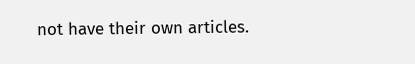not have their own articles.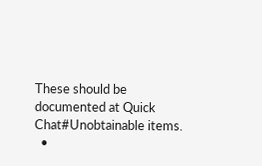These should be documented at Quick Chat#Unobtainable items.
  •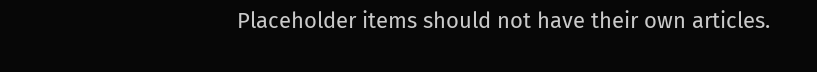Placeholder items should not have their own articles.